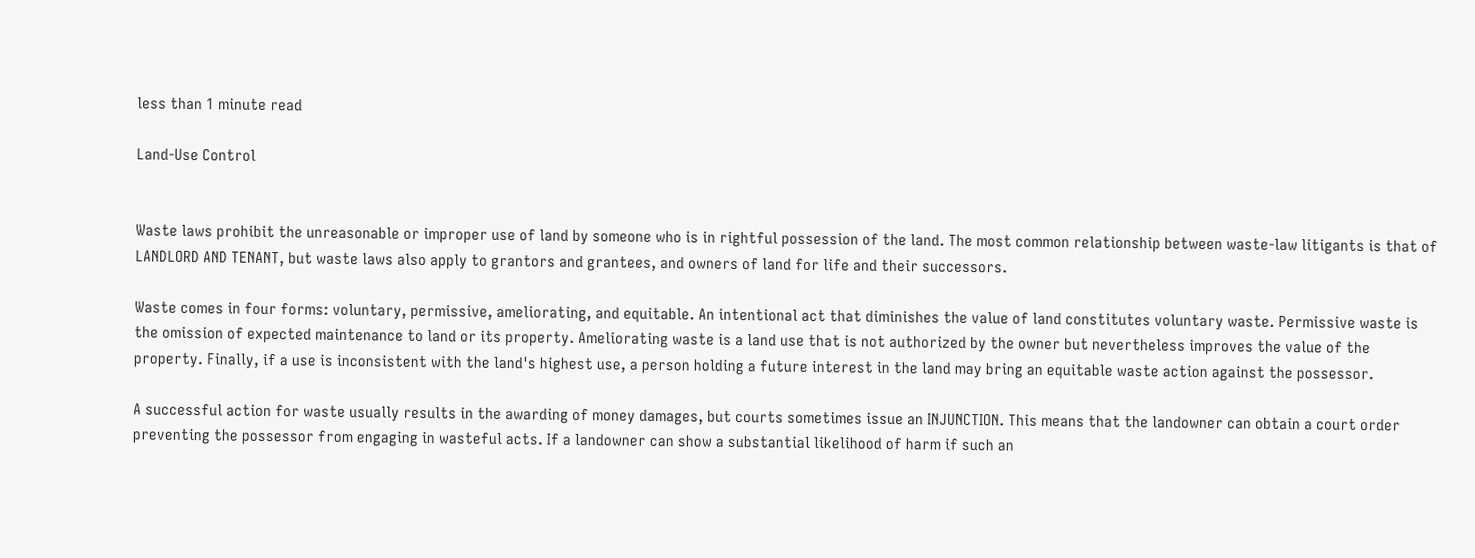less than 1 minute read

Land-Use Control


Waste laws prohibit the unreasonable or improper use of land by someone who is in rightful possession of the land. The most common relationship between waste-law litigants is that of LANDLORD AND TENANT, but waste laws also apply to grantors and grantees, and owners of land for life and their successors.

Waste comes in four forms: voluntary, permissive, ameliorating, and equitable. An intentional act that diminishes the value of land constitutes voluntary waste. Permissive waste is the omission of expected maintenance to land or its property. Ameliorating waste is a land use that is not authorized by the owner but nevertheless improves the value of the property. Finally, if a use is inconsistent with the land's highest use, a person holding a future interest in the land may bring an equitable waste action against the possessor.

A successful action for waste usually results in the awarding of money damages, but courts sometimes issue an INJUNCTION. This means that the landowner can obtain a court order preventing the possessor from engaging in wasteful acts. If a landowner can show a substantial likelihood of harm if such an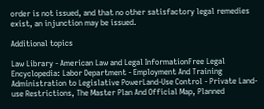order is not issued, and that no other satisfactory legal remedies exist, an injunction may be issued.

Additional topics

Law Library - American Law and Legal InformationFree Legal Encyclopedia: Labor Department - Employment And Training Administration to Legislative PowerLand-Use Control - Private Land-use Restrictions, The Master Plan And Official Map, Planned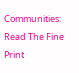Communities: Read The Fine Print